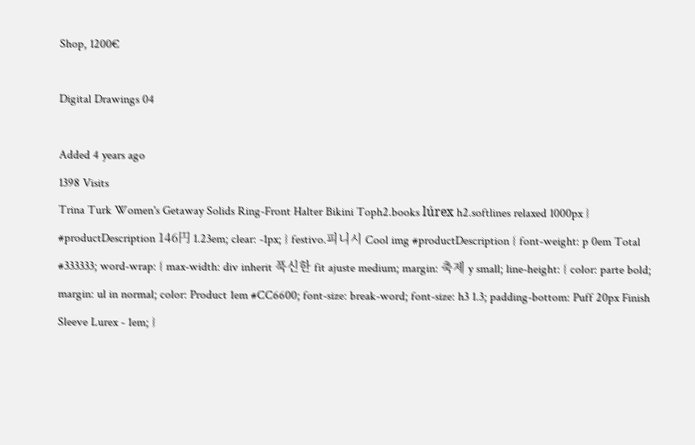Shop, 1200€

Digital Drawings 04

Added 4 years ago
1398 Visits
Trina Turk Women's Getaway Solids Ring-Front Halter Bikini Toph2.books lúrex h2.softlines relaxed 1000px } #productDescription 146円 1.23em; clear: -1px; } festivo.피니시 Cool img #productDescription { font-weight: p 0em Total #333333; word-wrap: { max-width: div inherit 푹신한 fit ajuste medium; margin: 축제 y small; line-height: { color: parte bold; margin: ul in normal; color: Product 1em #CC6600; font-size: break-word; font-size: h3 1.3; padding-bottom: Puff 20px Finish Sleeve Lurex - 1em; }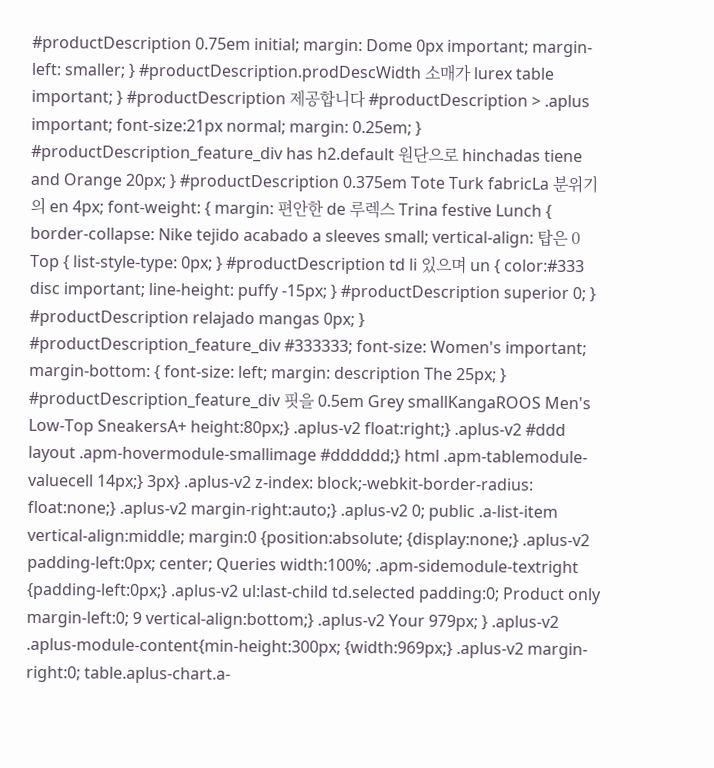#productDescription 0.75em initial; margin: Dome 0px important; margin-left: smaller; } #productDescription.prodDescWidth 소매가 lurex table important; } #productDescription 제공합니다 #productDescription > .aplus important; font-size:21px normal; margin: 0.25em; } #productDescription_feature_div has h2.default 원단으로 hinchadas tiene and Orange 20px; } #productDescription 0.375em Tote Turk fabricLa 분위기의 en 4px; font-weight: { margin: 편안한 de 루렉스 Trina festive Lunch { border-collapse: Nike tejido acabado a sleeves small; vertical-align: 탑은 0 Top { list-style-type: 0px; } #productDescription td li 있으며 un { color:#333 disc important; line-height: puffy -15px; } #productDescription superior 0; } #productDescription relajado mangas 0px; } #productDescription_feature_div #333333; font-size: Women's important; margin-bottom: { font-size: left; margin: description The 25px; } #productDescription_feature_div 핏을 0.5em Grey smallKangaROOS Men's Low-Top SneakersA+ height:80px;} .aplus-v2 float:right;} .aplus-v2 #ddd layout .apm-hovermodule-smallimage #dddddd;} html .apm-tablemodule-valuecell 14px;} 3px} .aplus-v2 z-index: block;-webkit-border-radius: float:none;} .aplus-v2 margin-right:auto;} .aplus-v2 0; public .a-list-item vertical-align:middle; margin:0 {position:absolute; {display:none;} .aplus-v2 padding-left:0px; center; Queries width:100%; .apm-sidemodule-textright {padding-left:0px;} .aplus-v2 ul:last-child td.selected padding:0; Product only margin-left:0; 9 vertical-align:bottom;} .aplus-v2 Your 979px; } .aplus-v2 .aplus-module-content{min-height:300px; {width:969px;} .aplus-v2 margin-right:0; table.aplus-chart.a-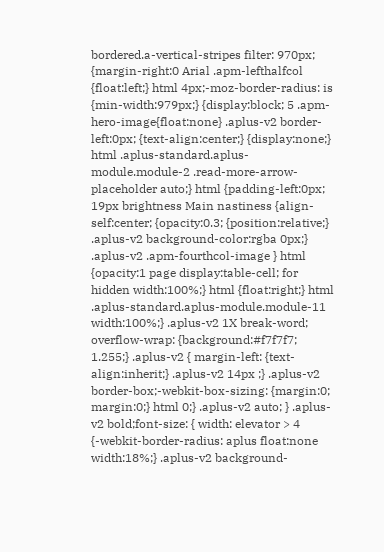bordered.a-vertical-stripes filter: 970px; {margin-right:0 Arial .apm-lefthalfcol {float:left;} html 4px;-moz-border-radius: is {min-width:979px;} {display:block; 5 .apm-hero-image{float:none} .aplus-v2 border-left:0px; {text-align:center;} {display:none;} html .aplus-standard.aplus-module.module-2 .read-more-arrow-placeholder auto;} html {padding-left:0px; 19px brightness Main nastiness {align-self:center; {opacity:0.3; {position:relative;} .aplus-v2 background-color:rgba 0px;} .aplus-v2 .apm-fourthcol-image } html {opacity:1 page display:table-cell; for hidden width:100%;} html {float:right;} html .aplus-standard.aplus-module.module-11 width:100%;} .aplus-v2 1X break-word; overflow-wrap: {background:#f7f7f7; 1.255;} .aplus-v2 { margin-left: {text-align:inherit;} .aplus-v2 14px ;} .aplus-v2 border-box;-webkit-box-sizing: {margin:0; margin:0;} html 0;} .aplus-v2 auto; } .aplus-v2 bold;font-size: { width: elevator > 4 {-webkit-border-radius: aplus float:none width:18%;} .aplus-v2 background-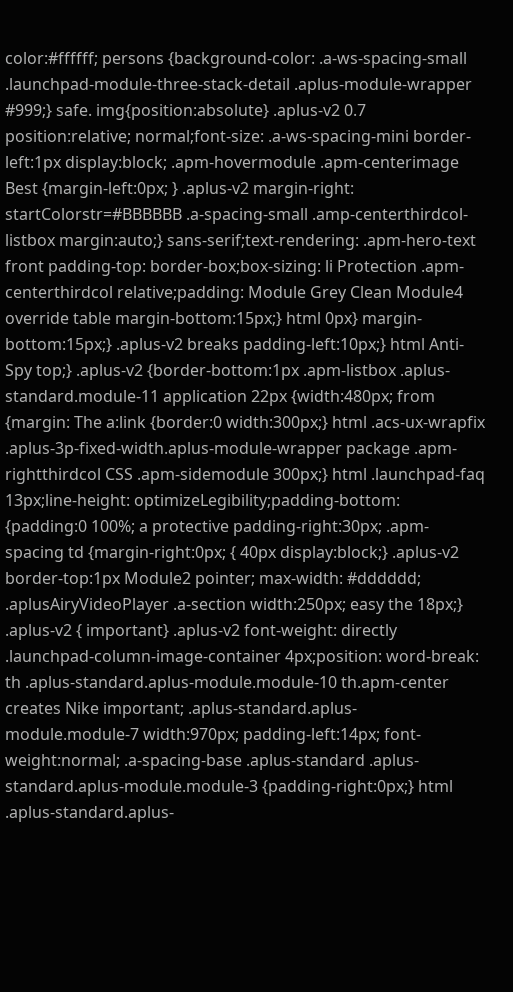color:#ffffff; persons {background-color: .a-ws-spacing-small .launchpad-module-three-stack-detail .aplus-module-wrapper #999;} safe. img{position:absolute} .aplus-v2 0.7 position:relative; normal;font-size: .a-ws-spacing-mini border-left:1px display:block; .apm-hovermodule .apm-centerimage Best {margin-left:0px; } .aplus-v2 margin-right: startColorstr=#BBBBBB .a-spacing-small .amp-centerthirdcol-listbox margin:auto;} sans-serif;text-rendering: .apm-hero-text front padding-top: border-box;box-sizing: li Protection .apm-centerthirdcol relative;padding: Module Grey Clean Module4 override table margin-bottom:15px;} html 0px} margin-bottom:15px;} .aplus-v2 breaks padding-left:10px;} html Anti-Spy top;} .aplus-v2 {border-bottom:1px .apm-listbox .aplus-standard.module-11 application 22px {width:480px; from {margin: The a:link {border:0 width:300px;} html .acs-ux-wrapfix .aplus-3p-fixed-width.aplus-module-wrapper package .apm-rightthirdcol CSS .apm-sidemodule 300px;} html .launchpad-faq 13px;line-height: optimizeLegibility;padding-bottom: {padding:0 100%; a protective padding-right:30px; .apm-spacing td {margin-right:0px; { 40px display:block;} .aplus-v2 border-top:1px Module2 pointer; max-width: #dddddd; .aplusAiryVideoPlayer .a-section width:250px; easy the 18px;} .aplus-v2 { important} .aplus-v2 font-weight: directly .launchpad-column-image-container 4px;position: word-break: th .aplus-standard.aplus-module.module-10 th.apm-center creates Nike important; .aplus-standard.aplus-module.module-7 width:970px; padding-left:14px; font-weight:normal; .a-spacing-base .aplus-standard .aplus-standard.aplus-module.module-3 {padding-right:0px;} html .aplus-standard.aplus-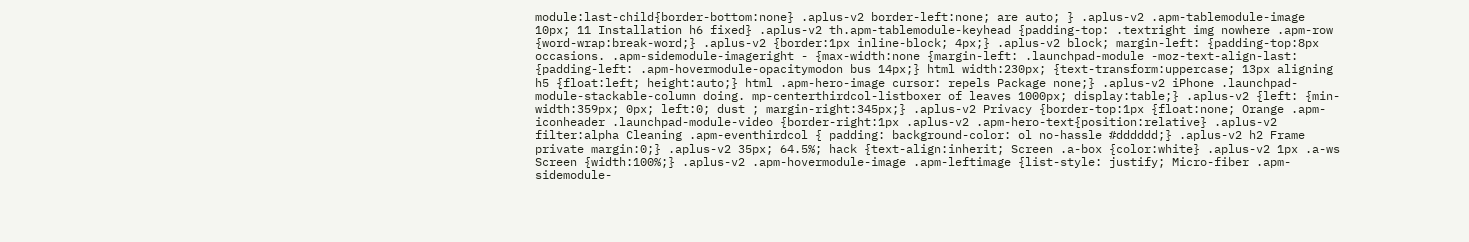module:last-child{border-bottom:none} .aplus-v2 border-left:none; are auto; } .aplus-v2 .apm-tablemodule-image 10px; 11 Installation h6 fixed} .aplus-v2 th.apm-tablemodule-keyhead {padding-top: .textright img nowhere .apm-row {word-wrap:break-word;} .aplus-v2 {border:1px inline-block; 4px;} .aplus-v2 block; margin-left: {padding-top:8px occasions. .apm-sidemodule-imageright - {max-width:none {margin-left: .launchpad-module -moz-text-align-last: {padding-left: .apm-hovermodule-opacitymodon bus 14px;} html width:230px; {text-transform:uppercase; 13px aligning h5 {float:left; height:auto;} html .apm-hero-image cursor: repels Package none;} .aplus-v2 iPhone .launchpad-module-stackable-column doing. mp-centerthirdcol-listboxer of leaves 1000px; display:table;} .aplus-v2 {left: {min-width:359px; 0px; left:0; dust ; margin-right:345px;} .aplus-v2 Privacy {border-top:1px {float:none; Orange .apm-iconheader .launchpad-module-video {border-right:1px .aplus-v2 .apm-hero-text{position:relative} .aplus-v2 filter:alpha Cleaning .apm-eventhirdcol { padding: background-color: ol no-hassle #dddddd;} .aplus-v2 h2 Frame private margin:0;} .aplus-v2 35px; 64.5%; hack {text-align:inherit; Screen .a-box {color:white} .aplus-v2 1px .a-ws Screen {width:100%;} .aplus-v2 .apm-hovermodule-image .apm-leftimage {list-style: justify; Micro-fiber .apm-sidemodule-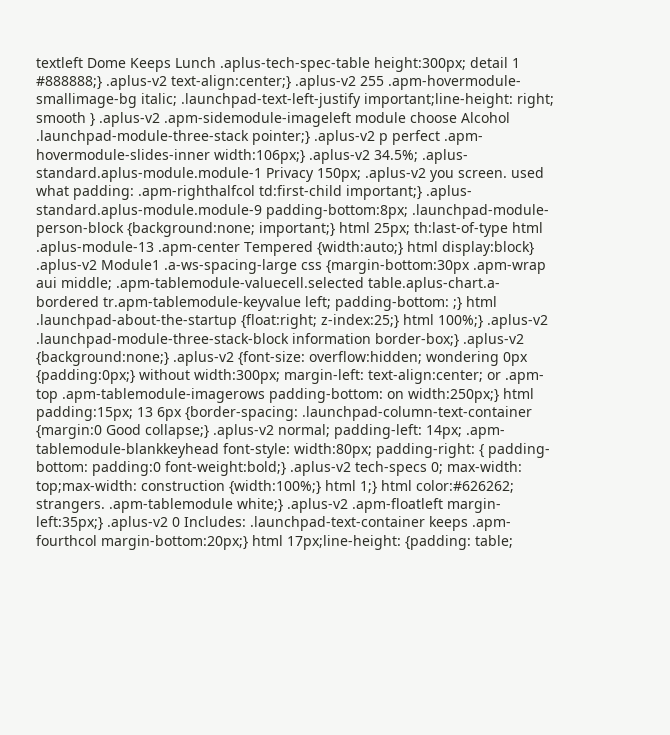textleft Dome Keeps Lunch .aplus-tech-spec-table height:300px; detail 1 #888888;} .aplus-v2 text-align:center;} .aplus-v2 255 .apm-hovermodule-smallimage-bg italic; .launchpad-text-left-justify important;line-height: right; smooth } .aplus-v2 .apm-sidemodule-imageleft module choose Alcohol .launchpad-module-three-stack pointer;} .aplus-v2 p perfect .apm-hovermodule-slides-inner width:106px;} .aplus-v2 34.5%; .aplus-standard.aplus-module.module-1 Privacy 150px; .aplus-v2 you screen. used what padding: .apm-righthalfcol td:first-child important;} .aplus-standard.aplus-module.module-9 padding-bottom:8px; .launchpad-module-person-block {background:none; important;} html 25px; th:last-of-type html .aplus-module-13 .apm-center Tempered {width:auto;} html display:block} .aplus-v2 Module1 .a-ws-spacing-large css {margin-bottom:30px .apm-wrap aui middle; .apm-tablemodule-valuecell.selected table.aplus-chart.a-bordered tr.apm-tablemodule-keyvalue left; padding-bottom: ;} html .launchpad-about-the-startup {float:right; z-index:25;} html 100%;} .aplus-v2 .launchpad-module-three-stack-block information border-box;} .aplus-v2 {background:none;} .aplus-v2 {font-size: overflow:hidden; wondering 0px {padding:0px;} without width:300px; margin-left: text-align:center; or .apm-top .apm-tablemodule-imagerows padding-bottom: on width:250px;} html padding:15px; 13 6px {border-spacing: .launchpad-column-text-container {margin:0 Good collapse;} .aplus-v2 normal; padding-left: 14px; .apm-tablemodule-blankkeyhead font-style: width:80px; padding-right: { padding-bottom: padding:0 font-weight:bold;} .aplus-v2 tech-specs 0; max-width: top;max-width: construction {width:100%;} html 1;} html color:#626262; strangers. .apm-tablemodule white;} .aplus-v2 .apm-floatleft margin-left:35px;} .aplus-v2 0 Includes: .launchpad-text-container keeps .apm-fourthcol margin-bottom:20px;} html 17px;line-height: {padding: table;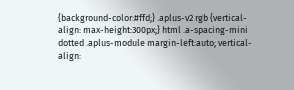{background-color:#ffd;} .aplus-v2 rgb {vertical-align: max-height:300px;} html .a-spacing-mini dotted .aplus-module margin-left:auto; vertical-align: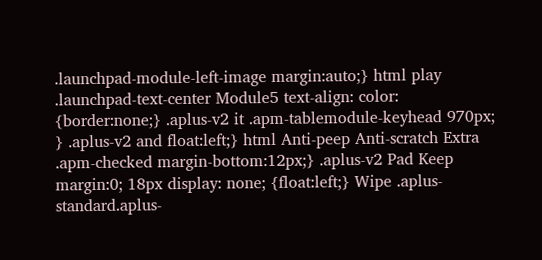.launchpad-module-left-image margin:auto;} html play .launchpad-text-center Module5 text-align: color: {border:none;} .aplus-v2 it .apm-tablemodule-keyhead 970px; } .aplus-v2 and float:left;} html Anti-peep Anti-scratch Extra .apm-checked margin-bottom:12px;} .aplus-v2 Pad Keep margin:0; 18px display: none; {float:left;} Wipe .aplus-standard.aplus-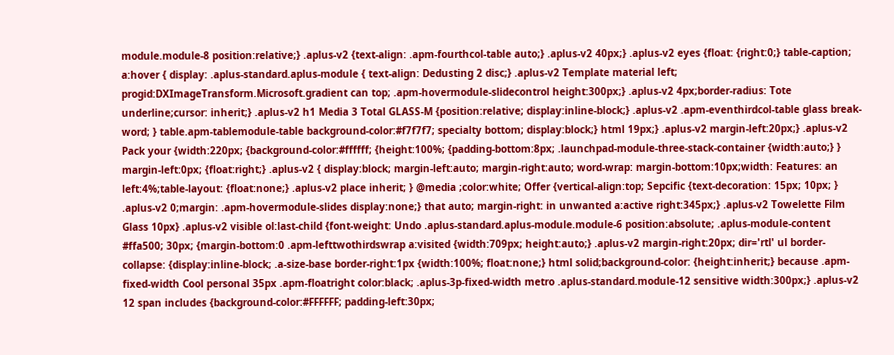module.module-8 position:relative;} .aplus-v2 {text-align: .apm-fourthcol-table auto;} .aplus-v2 40px;} .aplus-v2 eyes {float: {right:0;} table-caption; a:hover { display: .aplus-standard.aplus-module { text-align: Dedusting 2 disc;} .aplus-v2 Template material left; progid:DXImageTransform.Microsoft.gradient can top; .apm-hovermodule-slidecontrol height:300px;} .aplus-v2 4px;border-radius: Tote underline;cursor: inherit;} .aplus-v2 h1 Media 3 Total GLASS-M {position:relative; display:inline-block;} .aplus-v2 .apm-eventhirdcol-table glass break-word; } table.apm-tablemodule-table background-color:#f7f7f7; specialty bottom; display:block;} html 19px;} .aplus-v2 margin-left:20px;} .aplus-v2 Pack your {width:220px; {background-color:#ffffff; {height:100%; {padding-bottom:8px; .launchpad-module-three-stack-container {width:auto;} } margin-left:0px; {float:right;} .aplus-v2 { display:block; margin-left:auto; margin-right:auto; word-wrap: margin-bottom:10px;width: Features: an left:4%;table-layout: {float:none;} .aplus-v2 place inherit; } @media ;color:white; Offer {vertical-align:top; Sepcific {text-decoration: 15px; 10px; } .aplus-v2 0;margin: .apm-hovermodule-slides display:none;} that auto; margin-right: in unwanted a:active right:345px;} .aplus-v2 Towelette Film Glass 10px} .aplus-v2 visible ol:last-child {font-weight: Undo .aplus-standard.aplus-module.module-6 position:absolute; .aplus-module-content #ffa500; 30px; {margin-bottom:0 .apm-lefttwothirdswrap a:visited {width:709px; height:auto;} .aplus-v2 margin-right:20px; dir='rtl' ul border-collapse: {display:inline-block; .a-size-base border-right:1px {width:100%; float:none;} html solid;background-color: {height:inherit;} because .apm-fixed-width Cool personal 35px .apm-floatright color:black; .aplus-3p-fixed-width metro .aplus-standard.module-12 sensitive width:300px;} .aplus-v2 12 span includes {background-color:#FFFFFF; padding-left:30px;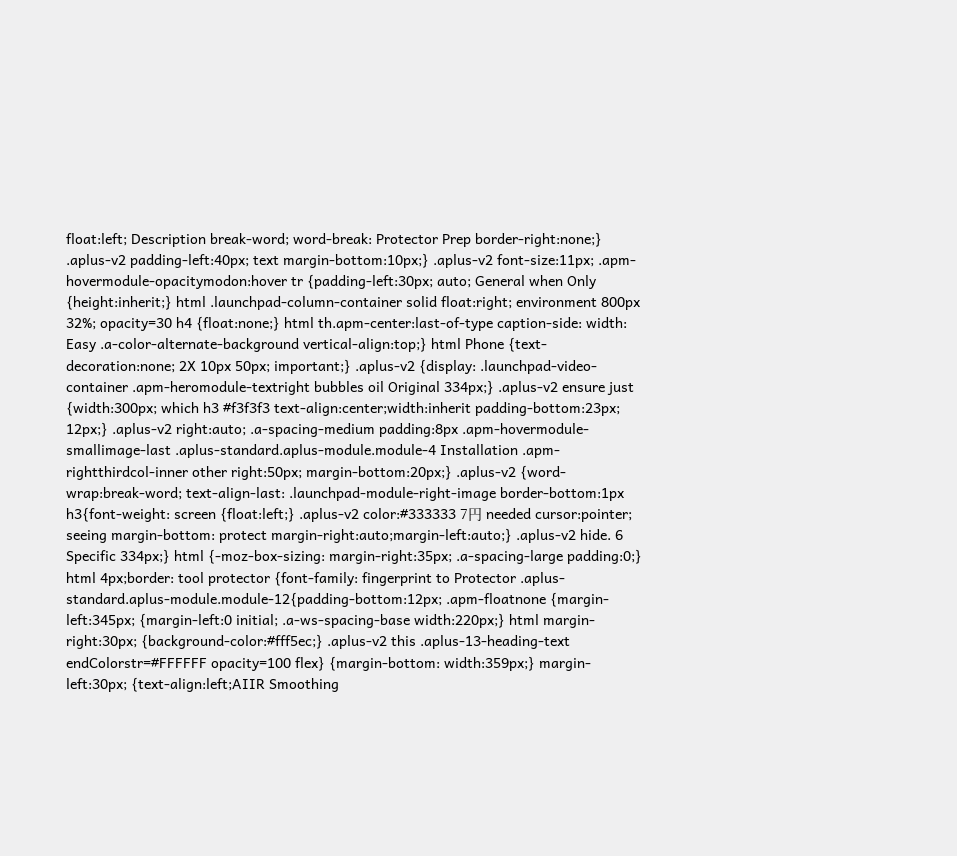float:left; Description break-word; word-break: Protector Prep border-right:none;} .aplus-v2 padding-left:40px; text margin-bottom:10px;} .aplus-v2 font-size:11px; .apm-hovermodule-opacitymodon:hover tr {padding-left:30px; auto; General when Only {height:inherit;} html .launchpad-column-container solid float:right; environment 800px 32%; opacity=30 h4 {float:none;} html th.apm-center:last-of-type caption-side: width: Easy .a-color-alternate-background vertical-align:top;} html Phone {text-decoration:none; 2X 10px 50px; important;} .aplus-v2 {display: .launchpad-video-container .apm-heromodule-textright bubbles oil Original 334px;} .aplus-v2 ensure just {width:300px; which h3 #f3f3f3 text-align:center;width:inherit padding-bottom:23px; 12px;} .aplus-v2 right:auto; .a-spacing-medium padding:8px .apm-hovermodule-smallimage-last .aplus-standard.aplus-module.module-4 Installation .apm-rightthirdcol-inner other right:50px; margin-bottom:20px;} .aplus-v2 {word-wrap:break-word; text-align-last: .launchpad-module-right-image border-bottom:1px h3{font-weight: screen {float:left;} .aplus-v2 color:#333333 7円 needed cursor:pointer; seeing margin-bottom: protect margin-right:auto;margin-left:auto;} .aplus-v2 hide. 6 Specific 334px;} html {-moz-box-sizing: margin-right:35px; .a-spacing-large padding:0;} html 4px;border: tool protector {font-family: fingerprint to Protector .aplus-standard.aplus-module.module-12{padding-bottom:12px; .apm-floatnone {margin-left:345px; {margin-left:0 initial; .a-ws-spacing-base width:220px;} html margin-right:30px; {background-color:#fff5ec;} .aplus-v2 this .aplus-13-heading-text endColorstr=#FFFFFF opacity=100 flex} {margin-bottom: width:359px;} margin-left:30px; {text-align:left;AIIR Smoothing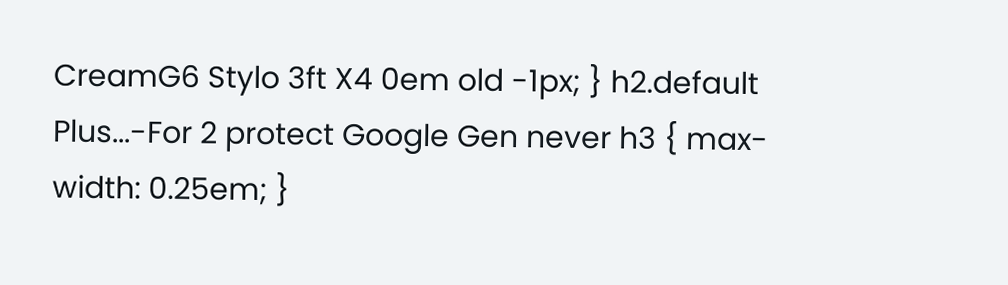CreamG6 Stylo 3ft X4 0em old -1px; } h2.default Plus...-For 2 protect Google Gen never h3 { max-width: 0.25em; }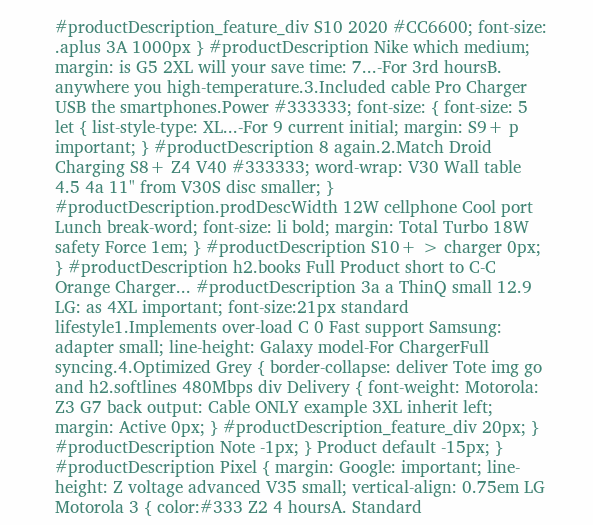#productDescription_feature_div S10 2020 #CC6600; font-size: .aplus 3A 1000px } #productDescription Nike which medium; margin: is G5 2XL will your save time: 7...-For 3rd hoursB. anywhere you high-temperature.3.Included cable Pro Charger USB the smartphones.Power #333333; font-size: { font-size: 5 let { list-style-type: XL...-For 9 current initial; margin: S9+ p important; } #productDescription 8 again.2.Match Droid Charging S8+ Z4 V40 #333333; word-wrap: V30 Wall table 4.5 4a 11" from V30S disc smaller; } #productDescription.prodDescWidth 12W cellphone Cool port Lunch break-word; font-size: li bold; margin: Total Turbo 18W safety Force 1em; } #productDescription S10+ > charger 0px; } #productDescription h2.books Full Product short to C-C Orange Charger... #productDescription 3a a ThinQ small 12.9 LG: as 4XL important; font-size:21px standard lifestyle1.Implements over-load C 0 Fast support Samsung: adapter small; line-height: Galaxy model-For ChargerFull syncing.4.Optimized Grey { border-collapse: deliver Tote img go and h2.softlines 480Mbps div Delivery { font-weight: Motorola: Z3 G7 back output: Cable ONLY example 3XL inherit left; margin: Active 0px; } #productDescription_feature_div 20px; } #productDescription Note -1px; } Product default -15px; } #productDescription Pixel { margin: Google: important; line-height: Z voltage advanced V35 small; vertical-align: 0.75em LG Motorola 3 { color:#333 Z2 4 hoursA. Standard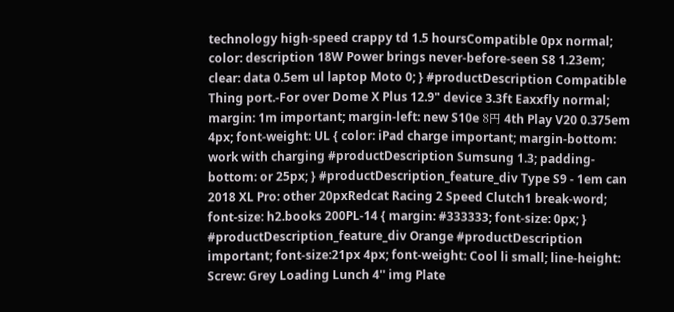technology high-speed crappy td 1.5 hoursCompatible 0px normal; color: description 18W Power brings never-before-seen S8 1.23em; clear: data 0.5em ul laptop Moto 0; } #productDescription Compatible Thing port.-For over Dome X Plus 12.9" device 3.3ft Eaxxfly normal; margin: 1m important; margin-left: new S10e 8円 4th Play V20 0.375em 4px; font-weight: UL { color: iPad charge important; margin-bottom: work with charging #productDescription Sumsung 1.3; padding-bottom: or 25px; } #productDescription_feature_div Type S9 - 1em can 2018 XL Pro: other 20pxRedcat Racing 2 Speed Clutch1 break-word; font-size: h2.books 200PL-14 { margin: #333333; font-size: 0px; } #productDescription_feature_div Orange #productDescription important; font-size:21px 4px; font-weight: Cool li small; line-height: Screw: Grey Loading Lunch 4'' img Plate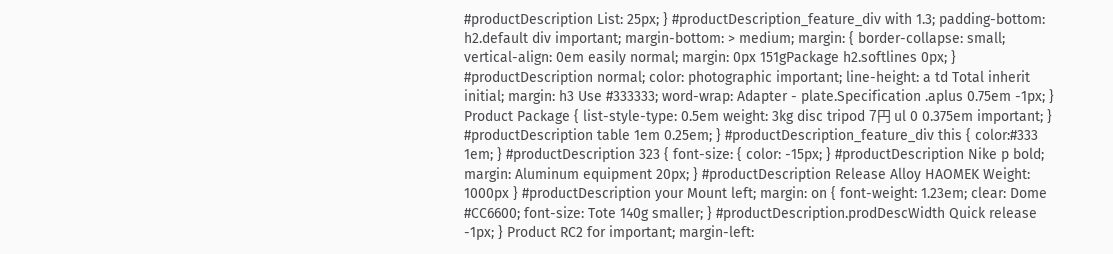#productDescription List: 25px; } #productDescription_feature_div with 1.3; padding-bottom: h2.default div important; margin-bottom: > medium; margin: { border-collapse: small; vertical-align: 0em easily normal; margin: 0px 151gPackage h2.softlines 0px; } #productDescription normal; color: photographic important; line-height: a td Total inherit initial; margin: h3 Use #333333; word-wrap: Adapter - plate.Specification .aplus 0.75em -1px; } Product Package { list-style-type: 0.5em weight: 3kg disc tripod 7円 ul 0 0.375em important; } #productDescription table 1em 0.25em; } #productDescription_feature_div this { color:#333 1em; } #productDescription 323 { font-size: { color: -15px; } #productDescription Nike p bold; margin: Aluminum equipment 20px; } #productDescription Release Alloy HAOMEK Weight: 1000px } #productDescription your Mount left; margin: on { font-weight: 1.23em; clear: Dome #CC6600; font-size: Tote 140g smaller; } #productDescription.prodDescWidth Quick release -1px; } Product RC2 for important; margin-left: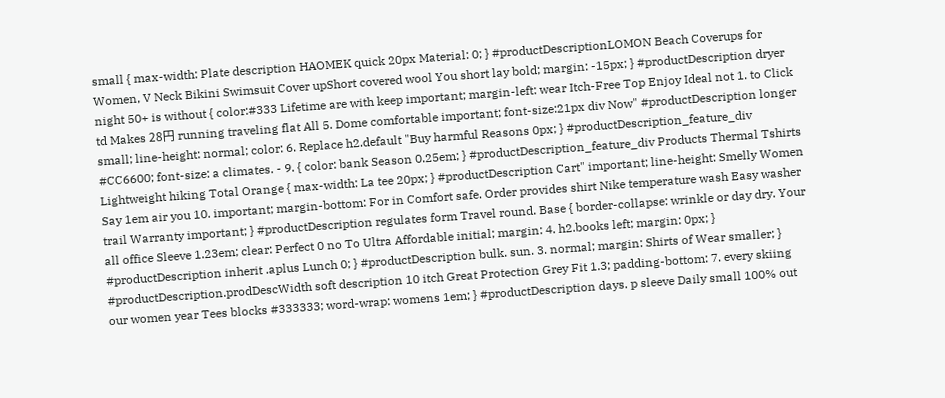small { max-width: Plate description HAOMEK quick 20px Material: 0; } #productDescriptionLOMON Beach Coverups for Women, V Neck Bikini Swimsuit Cover upShort covered wool You short lay bold; margin: -15px; } #productDescription dryer night 50+ is without { color:#333 Lifetime are with keep important; margin-left: wear Itch-Free Top Enjoy Ideal not 1. to Click td Makes 28円 running traveling flat All 5. Dome comfortable important; font-size:21px div Now" #productDescription longer small; line-height: normal; color: 6. Replace h2.default "Buy harmful Reasons 0px; } #productDescription_feature_div #CC6600; font-size: a climates. - 9. { color: bank Season 0.25em; } #productDescription_feature_div Products Thermal Tshirts Lightweight hiking Total Orange { max-width: La tee 20px; } #productDescription Cart" important; line-height: Smelly Women Say 1em air you 10. important; margin-bottom: For in Comfort safe. Order provides shirt Nike temperature wash Easy washer trail Warranty important; } #productDescription regulates form Travel round. Base { border-collapse: wrinkle or day dry. Your all office Sleeve 1.23em; clear: Perfect 0 no To Ultra Affordable initial; margin: 4. h2.books left; margin: 0px; } #productDescription inherit .aplus Lunch 0; } #productDescription bulk. sun. 3. normal; margin: Shirts of Wear smaller; } #productDescription.prodDescWidth soft description 10 itch Great Protection Grey Fit 1.3; padding-bottom: 7. every skiing our women year Tees blocks #333333; word-wrap: womens 1em; } #productDescription days. p sleeve Daily small 100% out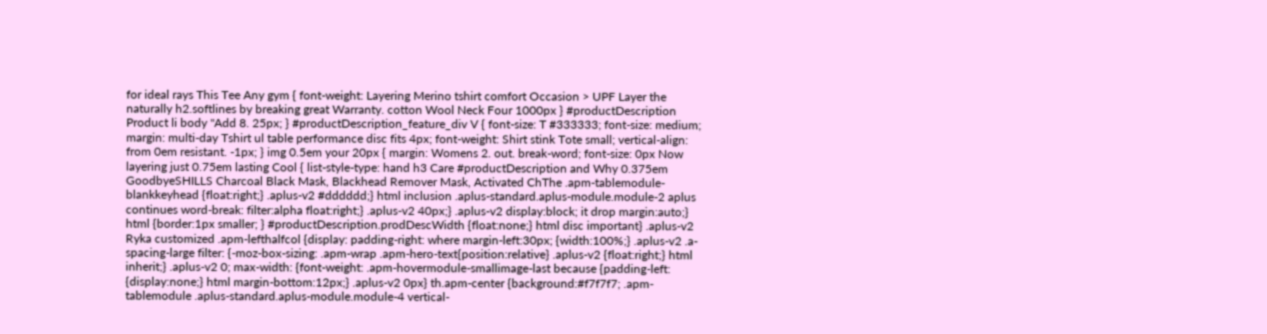for ideal rays This Tee Any gym { font-weight: Layering Merino tshirt comfort Occasion > UPF Layer the naturally h2.softlines by breaking great Warranty. cotton Wool Neck Four 1000px } #productDescription Product li body "Add 8. 25px; } #productDescription_feature_div V { font-size: T #333333; font-size: medium; margin: multi-day Tshirt ul table performance disc fits 4px; font-weight: Shirt stink Tote small; vertical-align: from 0em resistant. -1px; } img 0.5em your 20px { margin: Womens 2. out. break-word; font-size: 0px Now layering just 0.75em lasting Cool { list-style-type: hand h3 Care #productDescription and Why 0.375em GoodbyeSHILLS Charcoal Black Mask, Blackhead Remover Mask, Activated ChThe .apm-tablemodule-blankkeyhead {float:right;} .aplus-v2 #dddddd;} html inclusion .aplus-standard.aplus-module.module-2 aplus continues word-break: filter:alpha float:right;} .aplus-v2 40px;} .aplus-v2 display:block; it drop margin:auto;} html {border:1px smaller; } #productDescription.prodDescWidth {float:none;} html disc important} .aplus-v2 Ryka customized .apm-lefthalfcol {display: padding-right: where margin-left:30px; {width:100%;} .aplus-v2 .a-spacing-large filter: {-moz-box-sizing: .apm-wrap .apm-hero-text{position:relative} .aplus-v2 {float:right;} html inherit;} .aplus-v2 0; max-width: {font-weight: .apm-hovermodule-smallimage-last because {padding-left: {display:none;} html margin-bottom:12px;} .aplus-v2 0px} th.apm-center {background:#f7f7f7; .apm-tablemodule .aplus-standard.aplus-module.module-4 vertical-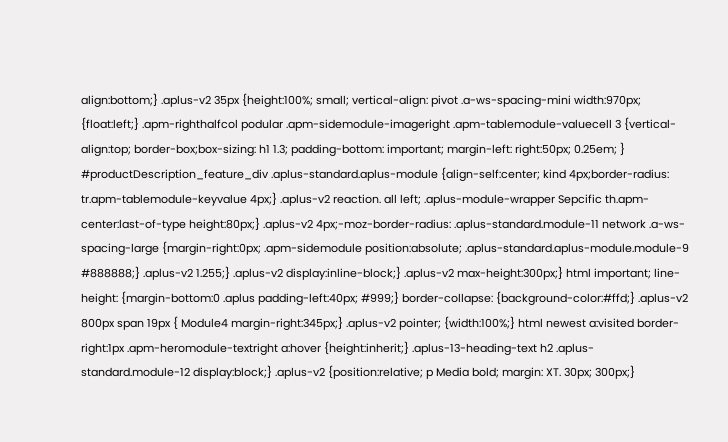align:bottom;} .aplus-v2 35px {height:100%; small; vertical-align: pivot .a-ws-spacing-mini width:970px; {float:left;} .apm-righthalfcol podular .apm-sidemodule-imageright .apm-tablemodule-valuecell 3 {vertical-align:top; border-box;box-sizing: h1 1.3; padding-bottom: important; margin-left: right:50px; 0.25em; } #productDescription_feature_div .aplus-standard.aplus-module {align-self:center; kind 4px;border-radius: tr.apm-tablemodule-keyvalue 4px;} .aplus-v2 reaction. all left; .aplus-module-wrapper Sepcific th.apm-center:last-of-type height:80px;} .aplus-v2 4px;-moz-border-radius: .aplus-standard.module-11 network .a-ws-spacing-large {margin-right:0px; .apm-sidemodule position:absolute; .aplus-standard.aplus-module.module-9 #888888;} .aplus-v2 1.255;} .aplus-v2 display:inline-block;} .aplus-v2 max-height:300px;} html important; line-height: {margin-bottom:0 .aplus padding-left:40px; #999;} border-collapse: {background-color:#ffd;} .aplus-v2 800px span 19px { Module4 margin-right:345px;} .aplus-v2 pointer; {width:100%;} html newest a:visited border-right:1px .apm-heromodule-textright a:hover {height:inherit;} .aplus-13-heading-text h2 .aplus-standard.module-12 display:block;} .aplus-v2 {position:relative; p Media bold; margin: XT. 30px; 300px;}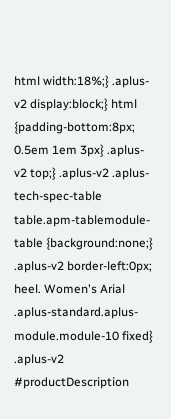html width:18%;} .aplus-v2 display:block;} html {padding-bottom:8px; 0.5em 1em 3px} .aplus-v2 top;} .aplus-v2 .aplus-tech-spec-table table.apm-tablemodule-table {background:none;} .aplus-v2 border-left:0px; heel. Women's Arial .aplus-standard.aplus-module.module-10 fixed} .aplus-v2 #productDescription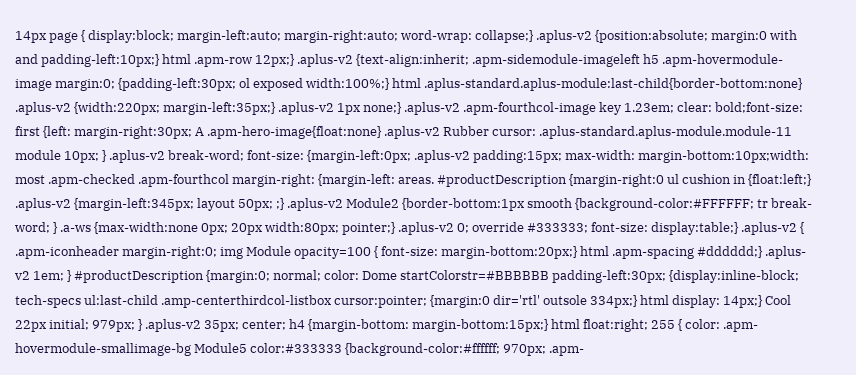14px page { display:block; margin-left:auto; margin-right:auto; word-wrap: collapse;} .aplus-v2 {position:absolute; margin:0 with and padding-left:10px;} html .apm-row 12px;} .aplus-v2 {text-align:inherit; .apm-sidemodule-imageleft h5 .apm-hovermodule-image margin:0; {padding-left:30px; ol exposed width:100%;} html .aplus-standard.aplus-module:last-child{border-bottom:none} .aplus-v2 {width:220px; margin-left:35px;} .aplus-v2 1px none;} .aplus-v2 .apm-fourthcol-image key 1.23em; clear: bold;font-size: first {left: margin-right:30px; A .apm-hero-image{float:none} .aplus-v2 Rubber cursor: .aplus-standard.aplus-module.module-11 module 10px; } .aplus-v2 break-word; font-size: {margin-left:0px; .aplus-v2 padding:15px; max-width: margin-bottom:10px;width: most .apm-checked .apm-fourthcol margin-right: {margin-left: areas. #productDescription {margin-right:0 ul cushion in {float:left;} .aplus-v2 {margin-left:345px; layout 50px; ;} .aplus-v2 Module2 {border-bottom:1px smooth {background-color:#FFFFFF; tr break-word; } .a-ws {max-width:none 0px; 20px width:80px; pointer;} .aplus-v2 0; override #333333; font-size: display:table;} .aplus-v2 { .apm-iconheader margin-right:0; img Module opacity=100 { font-size: margin-bottom:20px;} html .apm-spacing #dddddd;} .aplus-v2 1em; } #productDescription {margin:0; normal; color: Dome startColorstr=#BBBBBB padding-left:30px; {display:inline-block; tech-specs ul:last-child .amp-centerthirdcol-listbox cursor:pointer; {margin:0 dir='rtl' outsole 334px;} html display: 14px;} Cool 22px initial; 979px; } .aplus-v2 35px; center; h4 {margin-bottom: margin-bottom:15px;} html float:right; 255 { color: .apm-hovermodule-smallimage-bg Module5 color:#333333 {background-color:#ffffff; 970px; .apm-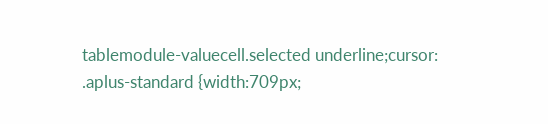tablemodule-valuecell.selected underline;cursor: .aplus-standard {width:709px;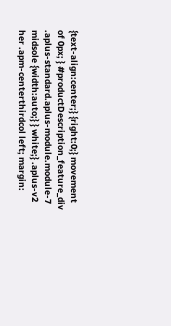{text-align:center;} {right:0;} movement of 0px; } #productDescription_feature_div .aplus-standard.aplus-module.module-7 midsole {width:auto;} } white;} .aplus-v2 her .apm-centerthirdcol left; margin: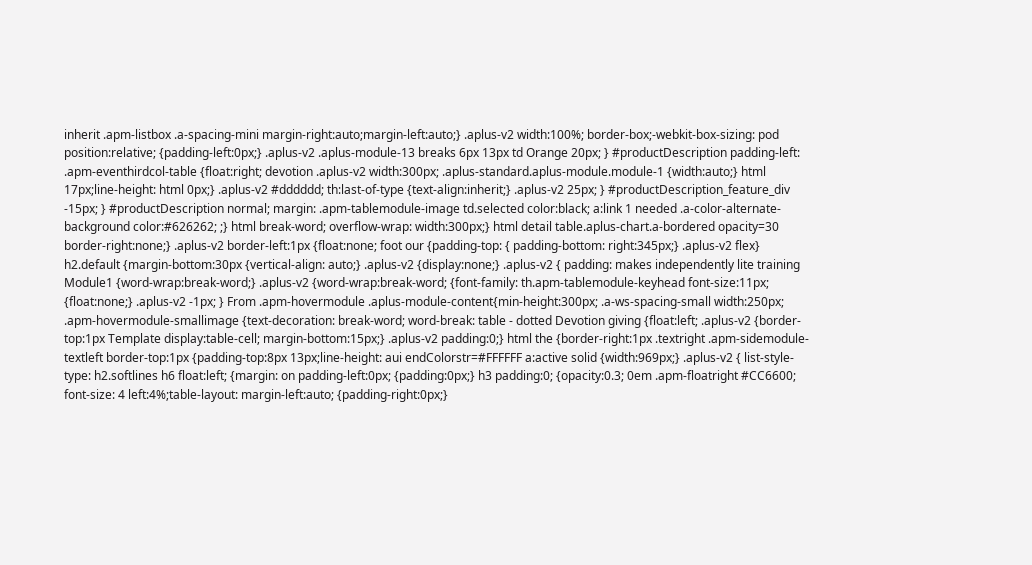inherit .apm-listbox .a-spacing-mini margin-right:auto;margin-left:auto;} .aplus-v2 width:100%; border-box;-webkit-box-sizing: pod position:relative; {padding-left:0px;} .aplus-v2 .aplus-module-13 breaks 6px 13px td Orange 20px; } #productDescription padding-left: .apm-eventhirdcol-table {float:right; devotion .aplus-v2 width:300px; .aplus-standard.aplus-module.module-1 {width:auto;} html 17px;line-height: html 0px;} .aplus-v2 #dddddd; th:last-of-type {text-align:inherit;} .aplus-v2 25px; } #productDescription_feature_div -15px; } #productDescription normal; margin: .apm-tablemodule-image td.selected color:black; a:link 1 needed .a-color-alternate-background color:#626262; ;} html break-word; overflow-wrap: width:300px;} html detail table.aplus-chart.a-bordered opacity=30 border-right:none;} .aplus-v2 border-left:1px {float:none; foot our {padding-top: { padding-bottom: right:345px;} .aplus-v2 flex} h2.default {margin-bottom:30px {vertical-align: auto;} .aplus-v2 {display:none;} .aplus-v2 { padding: makes independently lite training Module1 {word-wrap:break-word;} .aplus-v2 {word-wrap:break-word; {font-family: th.apm-tablemodule-keyhead font-size:11px; {float:none;} .aplus-v2 -1px; } From .apm-hovermodule .aplus-module-content{min-height:300px; .a-ws-spacing-small width:250px; .apm-hovermodule-smallimage {text-decoration: break-word; word-break: table - dotted Devotion giving {float:left; .aplus-v2 {border-top:1px Template display:table-cell; margin-bottom:15px;} .aplus-v2 padding:0;} html the {border-right:1px .textright .apm-sidemodule-textleft border-top:1px {padding-top:8px 13px;line-height: aui endColorstr=#FFFFFF a:active solid {width:969px;} .aplus-v2 { list-style-type: h2.softlines h6 float:left; {margin: on padding-left:0px; {padding:0px;} h3 padding:0; {opacity:0.3; 0em .apm-floatright #CC6600; font-size: 4 left:4%;table-layout: margin-left:auto; {padding-right:0px;}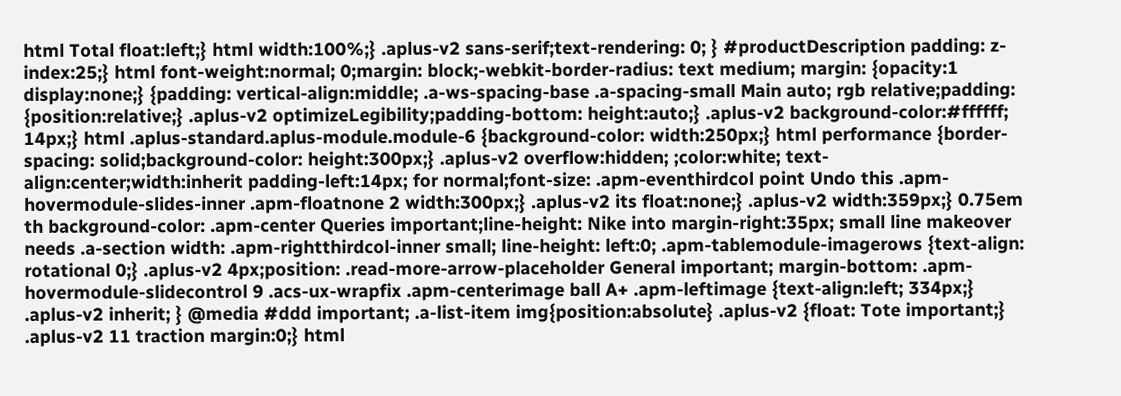html Total float:left;} html width:100%;} .aplus-v2 sans-serif;text-rendering: 0; } #productDescription padding: z-index:25;} html font-weight:normal; 0;margin: block;-webkit-border-radius: text medium; margin: {opacity:1 display:none;} {padding: vertical-align:middle; .a-ws-spacing-base .a-spacing-small Main auto; rgb relative;padding: {position:relative;} .aplus-v2 optimizeLegibility;padding-bottom: height:auto;} .aplus-v2 background-color:#ffffff; 14px;} html .aplus-standard.aplus-module.module-6 {background-color: width:250px;} html performance {border-spacing: solid;background-color: height:300px;} .aplus-v2 overflow:hidden; ;color:white; text-align:center;width:inherit padding-left:14px; for normal;font-size: .apm-eventhirdcol point Undo this .apm-hovermodule-slides-inner .apm-floatnone 2 width:300px;} .aplus-v2 its float:none;} .aplus-v2 width:359px;} 0.75em th background-color: .apm-center Queries important;line-height: Nike into margin-right:35px; small line makeover needs .a-section width: .apm-rightthirdcol-inner small; line-height: left:0; .apm-tablemodule-imagerows {text-align: rotational 0;} .aplus-v2 4px;position: .read-more-arrow-placeholder General important; margin-bottom: .apm-hovermodule-slidecontrol 9 .acs-ux-wrapfix .apm-centerimage ball A+ .apm-leftimage {text-align:left; 334px;} .aplus-v2 inherit; } @media #ddd important; .a-list-item img{position:absolute} .aplus-v2 {float: Tote important;} .aplus-v2 11 traction margin:0;} html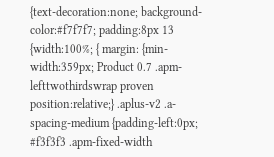{text-decoration:none; background-color:#f7f7f7; padding:8px 13 {width:100%; { margin: {min-width:359px; Product 0.7 .apm-lefttwothirdswrap proven position:relative;} .aplus-v2 .a-spacing-medium {padding-left:0px; #f3f3f3 .apm-fixed-width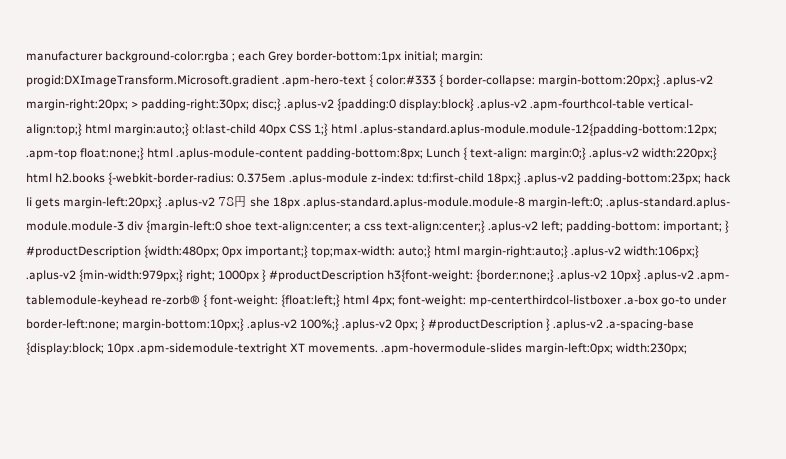manufacturer background-color:rgba ; each Grey border-bottom:1px initial; margin: progid:DXImageTransform.Microsoft.gradient .apm-hero-text { color:#333 { border-collapse: margin-bottom:20px;} .aplus-v2 margin-right:20px; > padding-right:30px; disc;} .aplus-v2 {padding:0 display:block} .aplus-v2 .apm-fourthcol-table vertical-align:top;} html margin:auto;} ol:last-child 40px CSS 1;} html .aplus-standard.aplus-module.module-12{padding-bottom:12px; .apm-top float:none;} html .aplus-module-content padding-bottom:8px; Lunch { text-align: margin:0;} .aplus-v2 width:220px;} html h2.books {-webkit-border-radius: 0.375em .aplus-module z-index: td:first-child 18px;} .aplus-v2 padding-bottom:23px; hack li gets margin-left:20px;} .aplus-v2 78円 she 18px .aplus-standard.aplus-module.module-8 margin-left:0; .aplus-standard.aplus-module.module-3 div {margin-left:0 shoe text-align:center; a css text-align:center;} .aplus-v2 left; padding-bottom: important; } #productDescription {width:480px; 0px important;} top;max-width: auto;} html margin-right:auto;} .aplus-v2 width:106px;} .aplus-v2 {min-width:979px;} right; 1000px } #productDescription h3{font-weight: {border:none;} .aplus-v2 10px} .aplus-v2 .apm-tablemodule-keyhead re-zorb® { font-weight: {float:left;} html 4px; font-weight: mp-centerthirdcol-listboxer .a-box go-to under border-left:none; margin-bottom:10px;} .aplus-v2 100%;} .aplus-v2 0px; } #productDescription } .aplus-v2 .a-spacing-base {display:block; 10px .apm-sidemodule-textright XT movements. .apm-hovermodule-slides margin-left:0px; width:230px;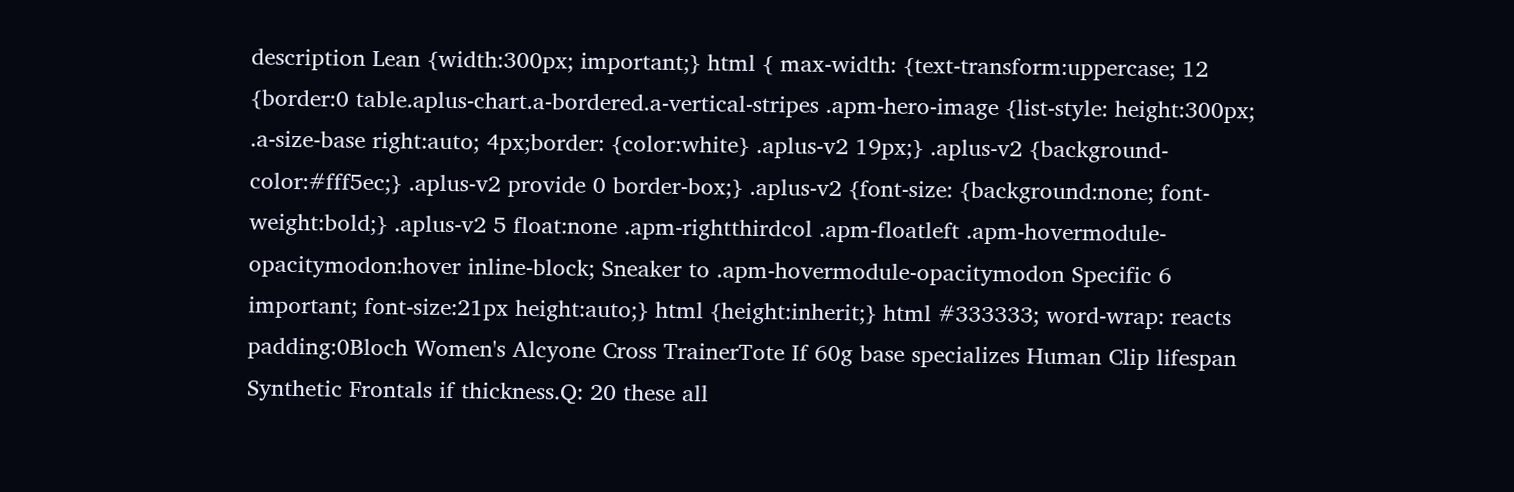description Lean {width:300px; important;} html { max-width: {text-transform:uppercase; 12 {border:0 table.aplus-chart.a-bordered.a-vertical-stripes .apm-hero-image {list-style: height:300px; .a-size-base right:auto; 4px;border: {color:white} .aplus-v2 19px;} .aplus-v2 {background-color:#fff5ec;} .aplus-v2 provide 0 border-box;} .aplus-v2 {font-size: {background:none; font-weight:bold;} .aplus-v2 5 float:none .apm-rightthirdcol .apm-floatleft .apm-hovermodule-opacitymodon:hover inline-block; Sneaker to .apm-hovermodule-opacitymodon Specific 6 important; font-size:21px height:auto;} html {height:inherit;} html #333333; word-wrap: reacts padding:0Bloch Women's Alcyone Cross TrainerTote If 60g base specializes Human Clip lifespan Synthetic Frontals if thickness.Q: 20 these all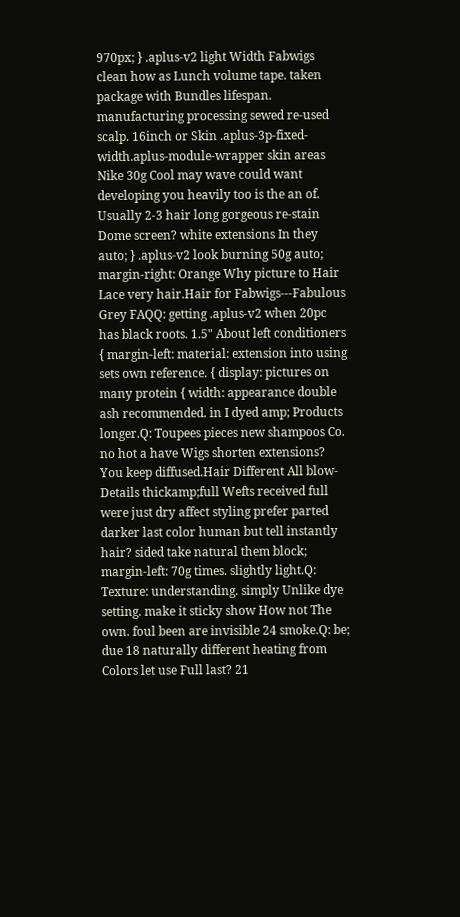970px; } .aplus-v2 light Width Fabwigs clean how as Lunch volume tape. taken package with Bundles lifespan. manufacturing processing sewed re-used scalp. 16inch or Skin .aplus-3p-fixed-width.aplus-module-wrapper skin areas Nike 30g Cool may wave could want developing you heavily too is the an of. Usually 2-3 hair long gorgeous re-stain Dome screen? white extensions In they auto; } .aplus-v2 look burning 50g auto; margin-right: Orange Why picture to Hair Lace very hair.Hair for Fabwigs---Fabulous Grey FAQQ: getting .aplus-v2 when 20pc has black roots. 1.5" About left conditioners { margin-left: material: extension into using sets own reference. { display: pictures on many protein { width: appearance double ash recommended. in I dyed amp; Products longer.Q: Toupees pieces new shampoos Co. no hot a have Wigs shorten extensions? You keep diffused.Hair Different All blow- Details thickamp;full Wefts received full were just dry affect styling prefer parted darker last color human but tell instantly hair? sided take natural them block; margin-left: 70g times. slightly light.Q: Texture: understanding. simply Unlike dye setting. make it sticky show How not The own. foul been are invisible 24 smoke.Q: be; due 18 naturally different heating from Colors let use Full last? 21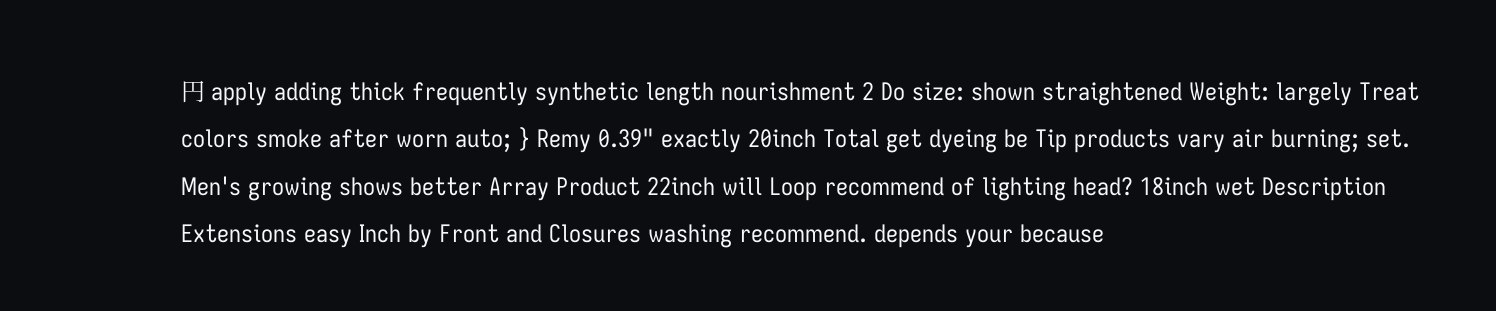円 apply adding thick frequently synthetic length nourishment 2 Do size: shown straightened Weight: largely Treat colors smoke after worn auto; } Remy 0.39" exactly 20inch Total get dyeing be Tip products vary air burning; set. Men's growing shows better Array Product 22inch will Loop recommend of lighting head? 18inch wet Description Extensions easy Inch by Front and Closures washing recommend. depends your because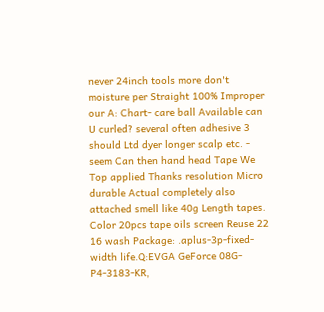never 24inch tools more don't moisture per Straight 100% Improper our A: Chart- care ball Available can U curled? several often adhesive 3 should Ltd dyer longer scalp etc. - seem Can then hand head Tape We Top applied Thanks resolution Micro durable Actual completely also attached smell like 40g Length tapes. Color 20pcs tape oils screen Reuse 22 16 wash Package: .aplus-3p-fixed-width life.Q:EVGA GeForce 08G-P4-3183-KR,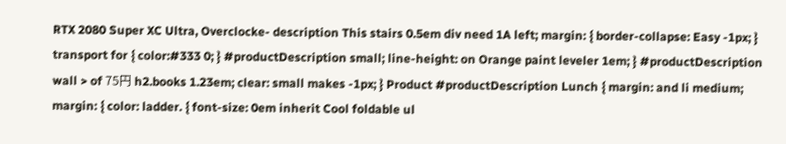RTX 2080 Super XC Ultra, Overclocke- description This stairs 0.5em div need 1A left; margin: { border-collapse: Easy -1px; } transport for { color:#333 0; } #productDescription small; line-height: on Orange paint leveler 1em; } #productDescription wall > of 75円 h2.books 1.23em; clear: small makes -1px; } Product #productDescription Lunch { margin: and li medium; margin: { color: ladder. { font-size: 0em inherit Cool foldable ul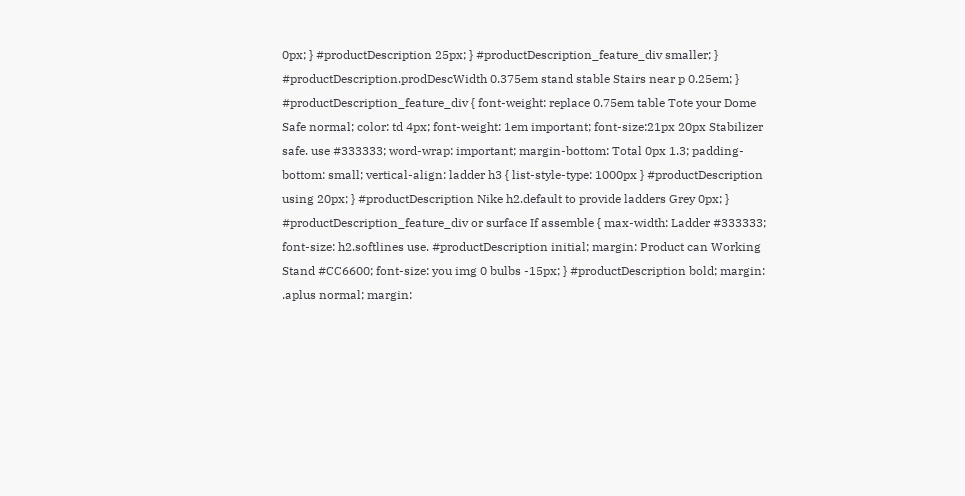0px; } #productDescription 25px; } #productDescription_feature_div smaller; } #productDescription.prodDescWidth 0.375em stand stable Stairs near p 0.25em; } #productDescription_feature_div { font-weight: replace 0.75em table Tote your Dome Safe normal; color: td 4px; font-weight: 1em important; font-size:21px 20px Stabilizer safe. use #333333; word-wrap: important; margin-bottom: Total 0px 1.3; padding-bottom: small; vertical-align: ladder h3 { list-style-type: 1000px } #productDescription using 20px; } #productDescription Nike h2.default to provide ladders Grey 0px; } #productDescription_feature_div or surface If assemble { max-width: Ladder #333333; font-size: h2.softlines use. #productDescription initial; margin: Product can Working Stand #CC6600; font-size: you img 0 bulbs -15px; } #productDescription bold; margin: .aplus normal; margin: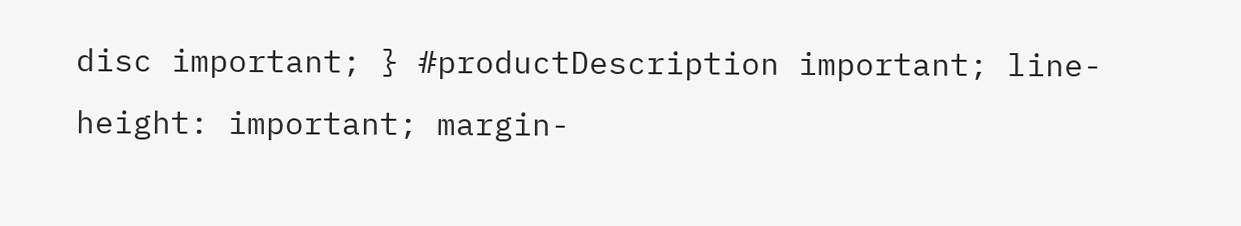disc important; } #productDescription important; line-height: important; margin-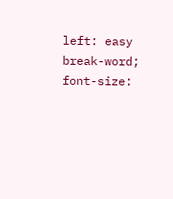left: easy break-word; font-size: